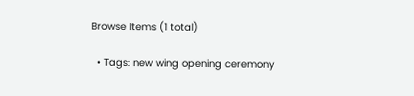Browse Items (1 total)

  • Tags: new wing opening ceremony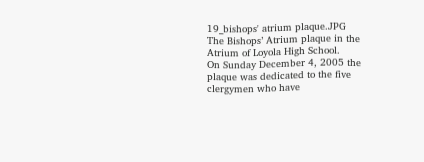19_bishops' atrium plaque.JPG
The Bishops’ Atrium plaque in the Atrium of Loyola High School.
On Sunday December 4, 2005 the plaque was dedicated to the five clergymen who have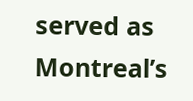served as Montreal’s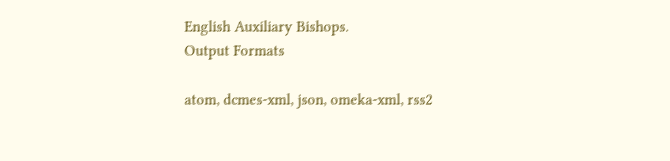English Auxiliary Bishops.
Output Formats

atom, dcmes-xml, json, omeka-xml, rss2